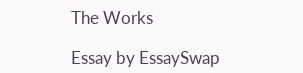The Works

Essay by EssaySwap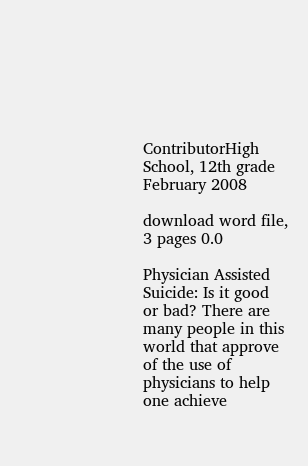ContributorHigh School, 12th grade February 2008

download word file, 3 pages 0.0

Physician Assisted Suicide: Is it good or bad? There are many people in this world that approve of the use of physicians to help one achieve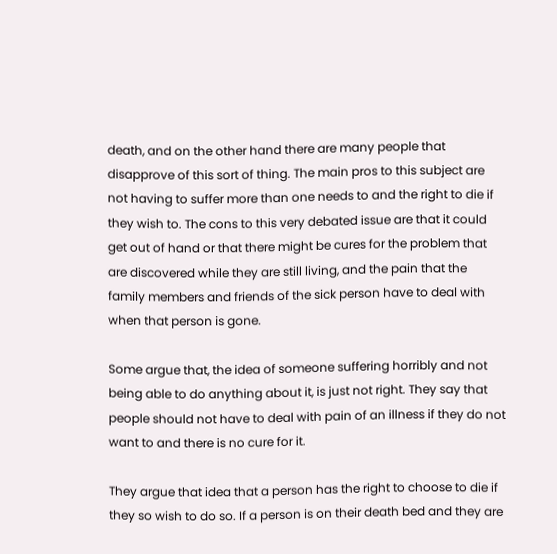death, and on the other hand there are many people that disapprove of this sort of thing. The main pros to this subject are not having to suffer more than one needs to and the right to die if they wish to. The cons to this very debated issue are that it could get out of hand or that there might be cures for the problem that are discovered while they are still living, and the pain that the family members and friends of the sick person have to deal with when that person is gone.

Some argue that, the idea of someone suffering horribly and not being able to do anything about it, is just not right. They say that people should not have to deal with pain of an illness if they do not want to and there is no cure for it.

They argue that idea that a person has the right to choose to die if they so wish to do so. If a person is on their death bed and they are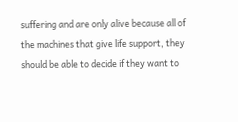suffering and are only alive because all of the machines that give life support, they should be able to decide if they want to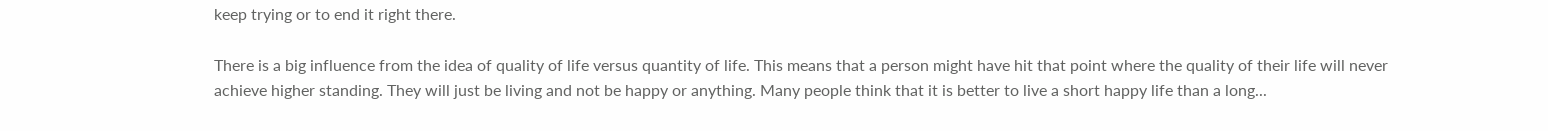keep trying or to end it right there.

There is a big influence from the idea of quality of life versus quantity of life. This means that a person might have hit that point where the quality of their life will never achieve higher standing. They will just be living and not be happy or anything. Many people think that it is better to live a short happy life than a long...